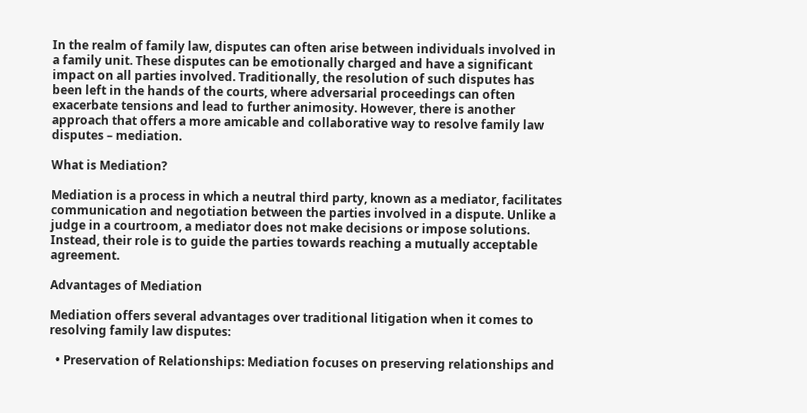In the realm of family law, disputes can often arise between individuals involved in a family unit. These disputes can be emotionally charged and have a significant impact on all parties involved. Traditionally, the resolution of such disputes has been left in the hands of the courts, where adversarial proceedings can often exacerbate tensions and lead to further animosity. However, there is another approach that offers a more amicable and collaborative way to resolve family law disputes – mediation.

What is Mediation?

Mediation is a process in which a neutral third party, known as a mediator, facilitates communication and negotiation between the parties involved in a dispute. Unlike a judge in a courtroom, a mediator does not make decisions or impose solutions. Instead, their role is to guide the parties towards reaching a mutually acceptable agreement.

Advantages of Mediation

Mediation offers several advantages over traditional litigation when it comes to resolving family law disputes:

  • Preservation of Relationships: Mediation focuses on preserving relationships and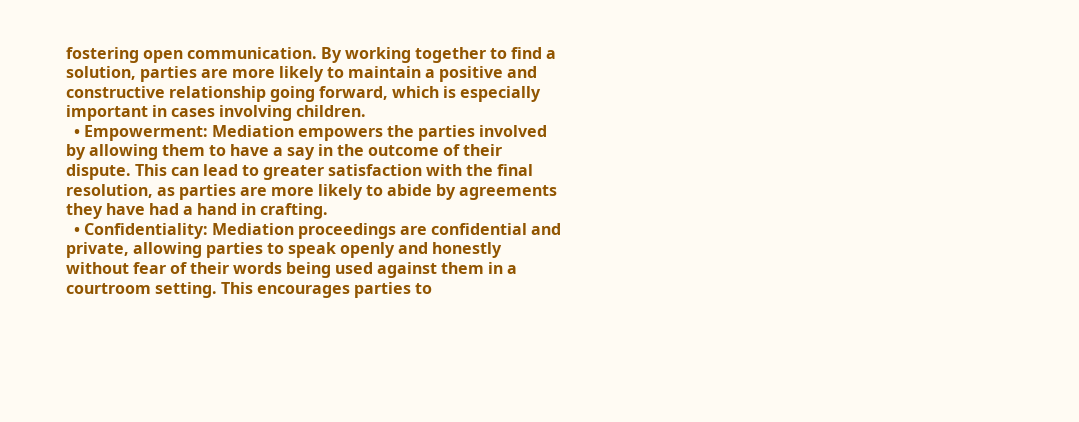fostering open communication. By working together to find a solution, parties are more likely to maintain a positive and constructive relationship going forward, which is especially important in cases involving children.
  • Empowerment: Mediation empowers the parties involved by allowing them to have a say in the outcome of their dispute. This can lead to greater satisfaction with the final resolution, as parties are more likely to abide by agreements they have had a hand in crafting.
  • Confidentiality: Mediation proceedings are confidential and private, allowing parties to speak openly and honestly without fear of their words being used against them in a courtroom setting. This encourages parties to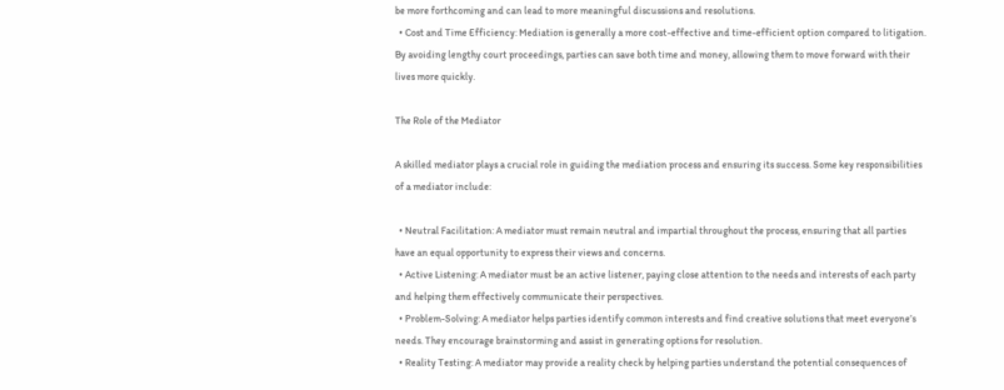be more forthcoming and can lead to more meaningful discussions and resolutions.
  • Cost and Time Efficiency: Mediation is generally a more cost-effective and time-efficient option compared to litigation. By avoiding lengthy court proceedings, parties can save both time and money, allowing them to move forward with their lives more quickly.

The Role of the Mediator

A skilled mediator plays a crucial role in guiding the mediation process and ensuring its success. Some key responsibilities of a mediator include:

  • Neutral Facilitation: A mediator must remain neutral and impartial throughout the process, ensuring that all parties have an equal opportunity to express their views and concerns.
  • Active Listening: A mediator must be an active listener, paying close attention to the needs and interests of each party and helping them effectively communicate their perspectives.
  • Problem-Solving: A mediator helps parties identify common interests and find creative solutions that meet everyone’s needs. They encourage brainstorming and assist in generating options for resolution.
  • Reality Testing: A mediator may provide a reality check by helping parties understand the potential consequences of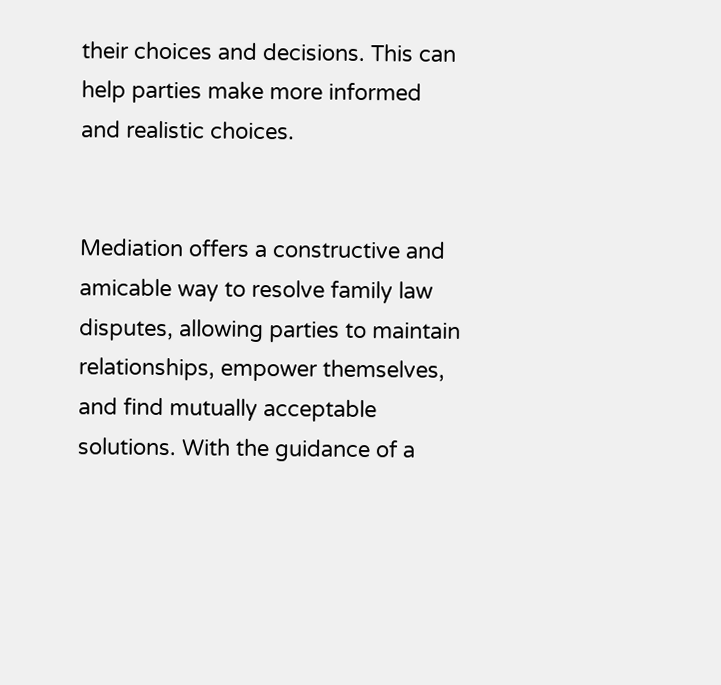their choices and decisions. This can help parties make more informed and realistic choices.


Mediation offers a constructive and amicable way to resolve family law disputes, allowing parties to maintain relationships, empower themselves, and find mutually acceptable solutions. With the guidance of a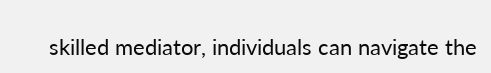skilled mediator, individuals can navigate the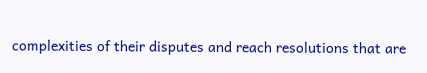complexities of their disputes and reach resolutions that are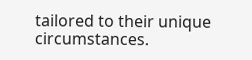tailored to their unique circumstances.